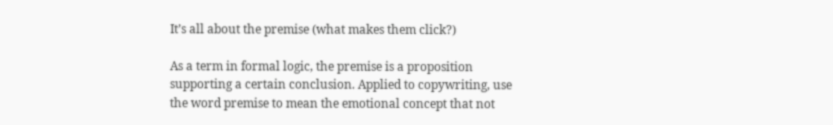It’s all about the premise (what makes them click?)

As a term in formal logic, the premise is a proposition supporting a certain conclusion. Applied to copywriting, use the word premise to mean the emotional concept that not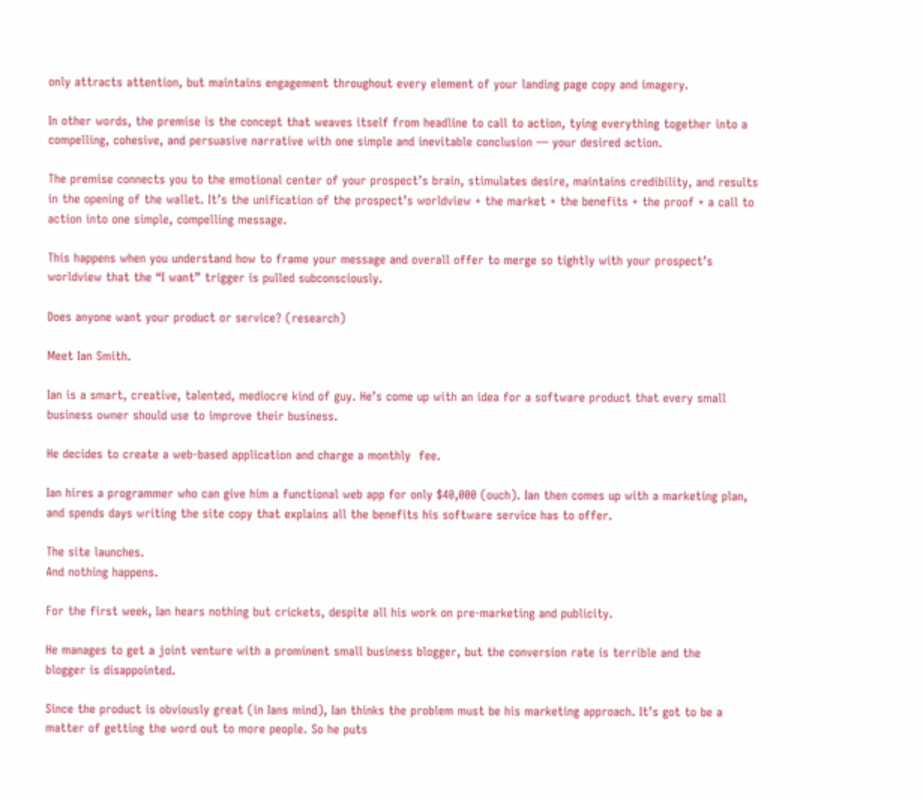only attracts attention, but maintains engagement throughout every element of your landing page copy and imagery.

In other words, the premise is the concept that weaves itself from headline to call to action, tying everything together into a compelling, cohesive, and persuasive narrative with one simple and inevitable conclusion — your desired action.

The premise connects you to the emotional center of your prospect’s brain, stimulates desire, maintains credibility, and results in the opening of the wallet. It’s the unification of the prospect’s worldview + the market + the benefits + the proof + a call to action into one simple, compelling message.

This happens when you understand how to frame your message and overall offer to merge so tightly with your prospect’s worldview that the “I want” trigger is pulled subconsciously.

Does anyone want your product or service? (research)

Meet Ian Smith.

Ian is a smart, creative, talented, mediocre kind of guy. He’s come up with an idea for a software product that every small business owner should use to improve their business.

He decides to create a web-based application and charge a monthly  fee.

Ian hires a programmer who can give him a functional web app for only $40,000 (ouch). Ian then comes up with a marketing plan, and spends days writing the site copy that explains all the benefits his software service has to offer.

The site launches.
And nothing happens.

For the first week, Ian hears nothing but crickets, despite all his work on pre-marketing and publicity.

He manages to get a joint venture with a prominent small business blogger, but the conversion rate is terrible and the
blogger is disappointed.

Since the product is obviously great (in Ians mind), Ian thinks the problem must be his marketing approach. It’s got to be a matter of getting the word out to more people. So he puts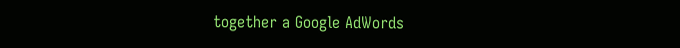together a Google AdWords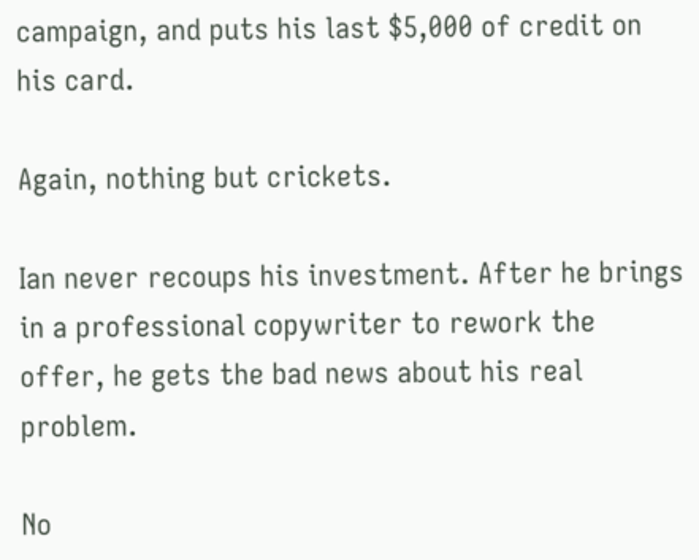campaign, and puts his last $5,000 of credit on his card.

Again, nothing but crickets.

Ian never recoups his investment. After he brings in a professional copywriter to rework the offer, he gets the bad news about his real problem.

No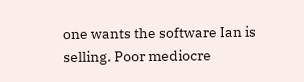one wants the software Ian is selling. Poor mediocre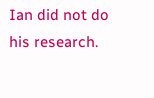Ian did not do his research.